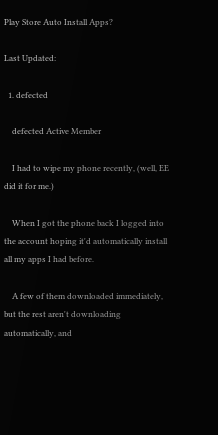Play Store Auto Install Apps?

Last Updated:

  1. defected

    defected Active Member

    I had to wipe my phone recently, (well, EE did it for me.)

    When I got the phone back I logged into the account hoping it'd automatically install all my apps I had before.

    A few of them downloaded immediately, but the rest aren't downloading automatically, and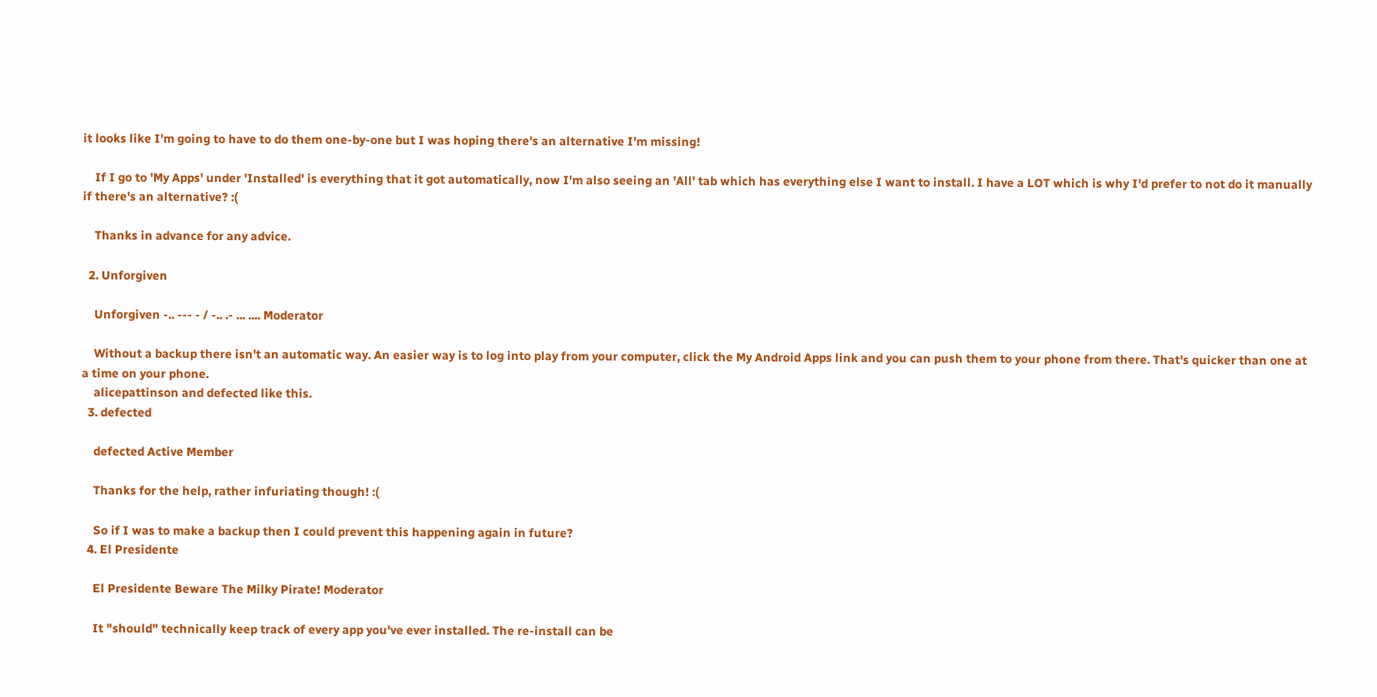it looks like I'm going to have to do them one-by-one but I was hoping there's an alternative I'm missing!

    If I go to 'My Apps' under 'Installed' is everything that it got automatically, now I'm also seeing an 'All' tab which has everything else I want to install. I have a LOT which is why I'd prefer to not do it manually if there's an alternative? :(

    Thanks in advance for any advice.

  2. Unforgiven

    Unforgiven -.. --- - / -.. .- ... .... Moderator

    Without a backup there isn't an automatic way. An easier way is to log into play from your computer, click the My Android Apps link and you can push them to your phone from there. That's quicker than one at a time on your phone.
    alicepattinson and defected like this.
  3. defected

    defected Active Member

    Thanks for the help, rather infuriating though! :(

    So if I was to make a backup then I could prevent this happening again in future?
  4. El Presidente

    El Presidente Beware The Milky Pirate! Moderator

    It "should" technically keep track of every app you've ever installed. The re-install can be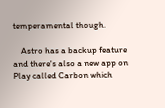temperamental though.

    Astro has a backup feature and there's also a new app on Play called Carbon which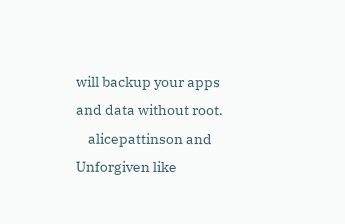will backup your apps and data without root.
    alicepattinson and Unforgiven like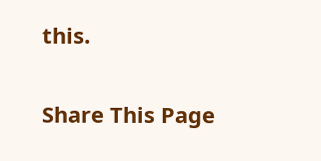this.

Share This Page